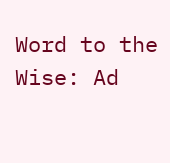Word to the Wise: Ad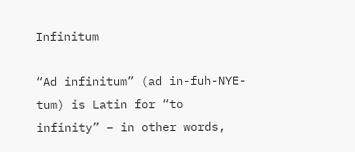Infinitum

“Ad infinitum” (ad in-fuh-NYE-tum) is Latin for “to infinity” – in other words,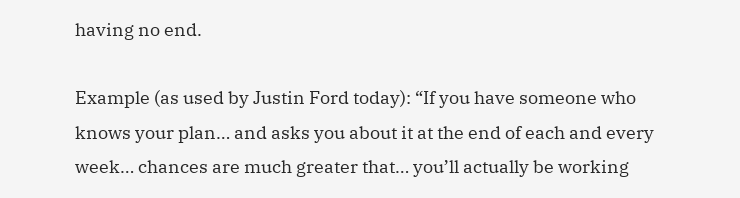having no end.

Example (as used by Justin Ford today): “If you have someone who knows your plan… and asks you about it at the end of each and every week… chances are much greater that… you’ll actually be working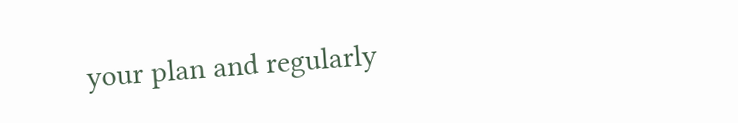your plan and regularly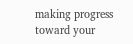making progress toward your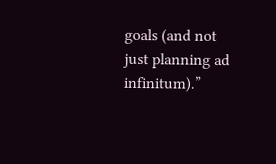goals (and not just planning ad infinitum).”